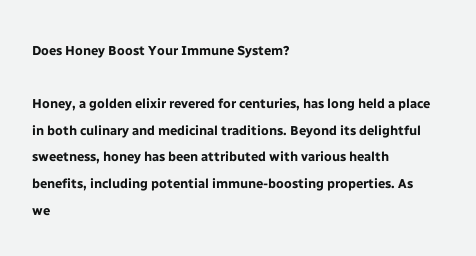Does Honey Boost Your Immune System?

Honey, a golden elixir revered for centuries, has long held a place in both culinary and medicinal traditions. Beyond its delightful sweetness, honey has been attributed with various health benefits, including potential immune-boosting properties. As we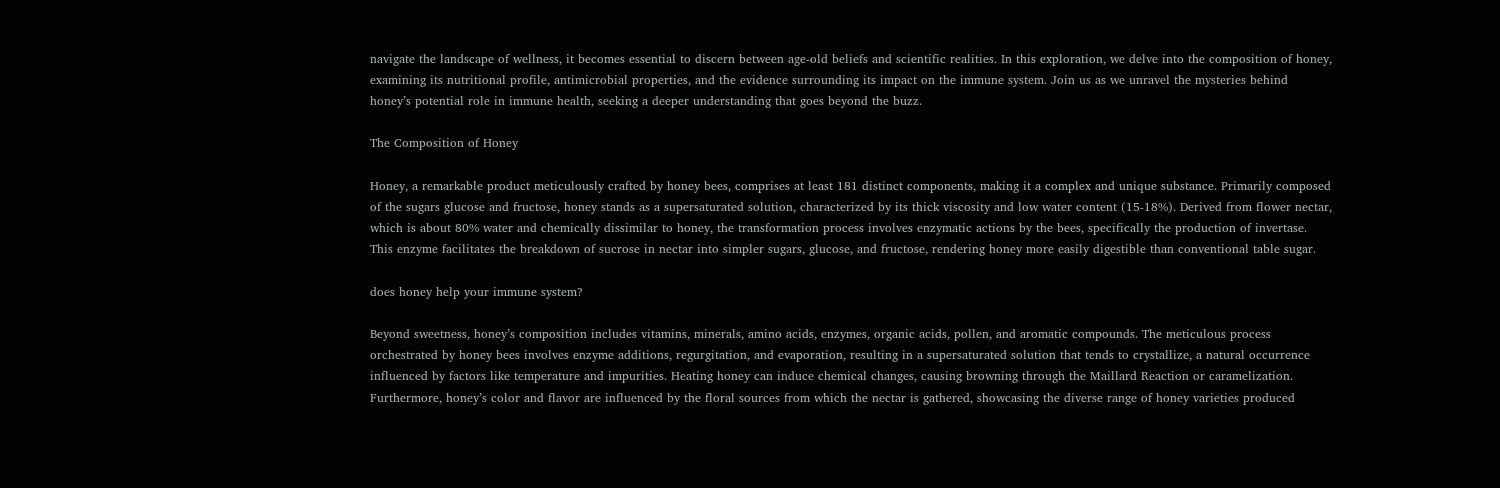navigate the landscape of wellness, it becomes essential to discern between age-old beliefs and scientific realities. In this exploration, we delve into the composition of honey, examining its nutritional profile, antimicrobial properties, and the evidence surrounding its impact on the immune system. Join us as we unravel the mysteries behind honey’s potential role in immune health, seeking a deeper understanding that goes beyond the buzz.

The Composition of Honey

Honey, a remarkable product meticulously crafted by honey bees, comprises at least 181 distinct components, making it a complex and unique substance. Primarily composed of the sugars glucose and fructose, honey stands as a supersaturated solution, characterized by its thick viscosity and low water content (15-18%). Derived from flower nectar, which is about 80% water and chemically dissimilar to honey, the transformation process involves enzymatic actions by the bees, specifically the production of invertase. This enzyme facilitates the breakdown of sucrose in nectar into simpler sugars, glucose, and fructose, rendering honey more easily digestible than conventional table sugar.

does honey help your immune system?

Beyond sweetness, honey’s composition includes vitamins, minerals, amino acids, enzymes, organic acids, pollen, and aromatic compounds. The meticulous process orchestrated by honey bees involves enzyme additions, regurgitation, and evaporation, resulting in a supersaturated solution that tends to crystallize, a natural occurrence influenced by factors like temperature and impurities. Heating honey can induce chemical changes, causing browning through the Maillard Reaction or caramelization. Furthermore, honey’s color and flavor are influenced by the floral sources from which the nectar is gathered, showcasing the diverse range of honey varieties produced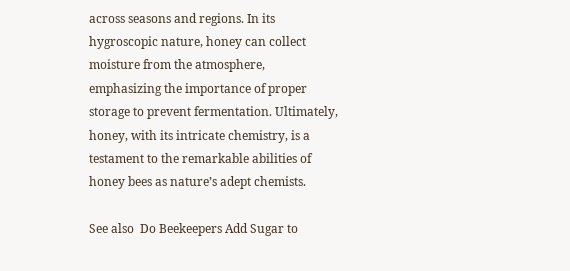across seasons and regions. In its hygroscopic nature, honey can collect moisture from the atmosphere, emphasizing the importance of proper storage to prevent fermentation. Ultimately, honey, with its intricate chemistry, is a testament to the remarkable abilities of honey bees as nature’s adept chemists.

See also  Do Beekeepers Add Sugar to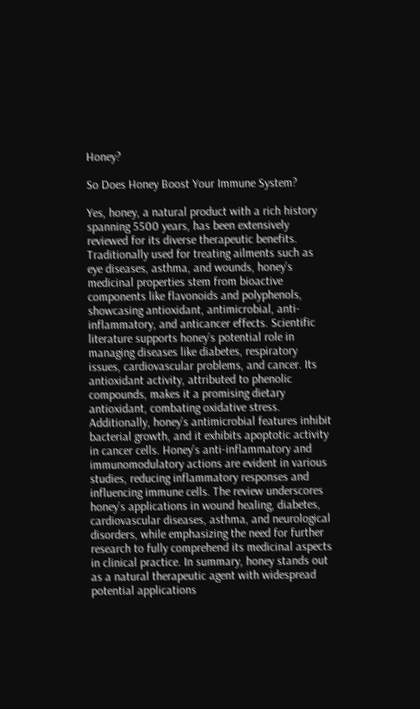Honey?

So Does Honey Boost Your Immune System?

Yes, honey, a natural product with a rich history spanning 5500 years, has been extensively reviewed for its diverse therapeutic benefits. Traditionally used for treating ailments such as eye diseases, asthma, and wounds, honey’s medicinal properties stem from bioactive components like flavonoids and polyphenols, showcasing antioxidant, antimicrobial, anti-inflammatory, and anticancer effects. Scientific literature supports honey’s potential role in managing diseases like diabetes, respiratory issues, cardiovascular problems, and cancer. Its antioxidant activity, attributed to phenolic compounds, makes it a promising dietary antioxidant, combating oxidative stress. Additionally, honey’s antimicrobial features inhibit bacterial growth, and it exhibits apoptotic activity in cancer cells. Honey’s anti-inflammatory and immunomodulatory actions are evident in various studies, reducing inflammatory responses and influencing immune cells. The review underscores honey’s applications in wound healing, diabetes, cardiovascular diseases, asthma, and neurological disorders, while emphasizing the need for further research to fully comprehend its medicinal aspects in clinical practice. In summary, honey stands out as a natural therapeutic agent with widespread potential applications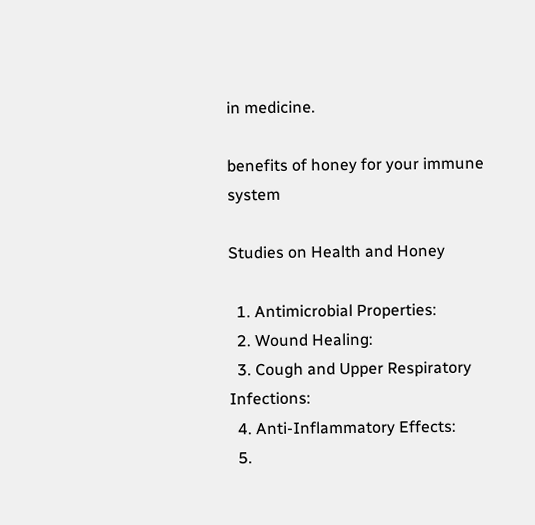in medicine.

benefits of honey for your immune system

Studies on Health and Honey

  1. Antimicrobial Properties:
  2. Wound Healing:
  3. Cough and Upper Respiratory Infections:
  4. Anti-Inflammatory Effects:
  5.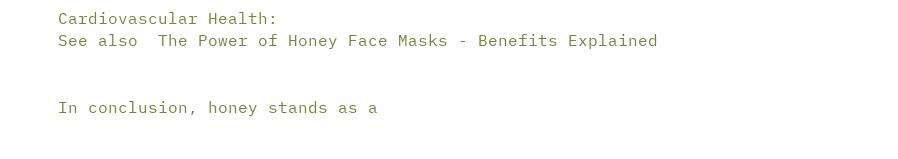Cardiovascular Health:
See also  The Power of Honey Face Masks - Benefits Explained


In conclusion, honey stands as a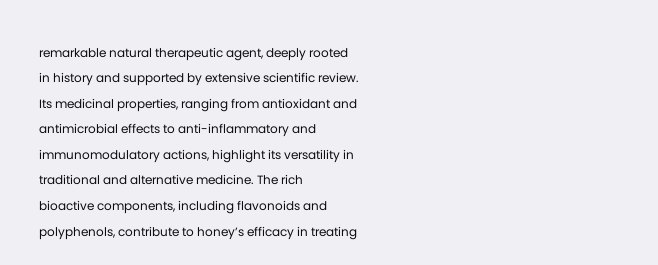remarkable natural therapeutic agent, deeply rooted in history and supported by extensive scientific review. Its medicinal properties, ranging from antioxidant and antimicrobial effects to anti-inflammatory and immunomodulatory actions, highlight its versatility in traditional and alternative medicine. The rich bioactive components, including flavonoids and polyphenols, contribute to honey’s efficacy in treating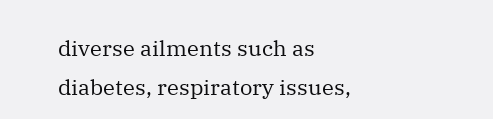diverse ailments such as diabetes, respiratory issues,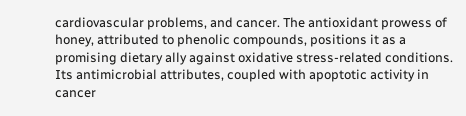cardiovascular problems, and cancer. The antioxidant prowess of honey, attributed to phenolic compounds, positions it as a promising dietary ally against oxidative stress-related conditions. Its antimicrobial attributes, coupled with apoptotic activity in cancer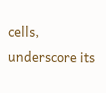cells, underscore its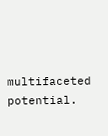multifaceted potential.